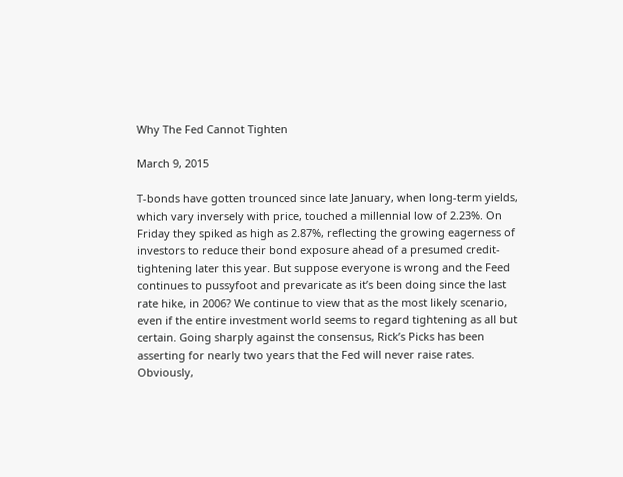Why The Fed Cannot Tighten

March 9, 2015

T-bonds have gotten trounced since late January, when long-term yields, which vary inversely with price, touched a millennial low of 2.23%. On Friday they spiked as high as 2.87%, reflecting the growing eagerness of investors to reduce their bond exposure ahead of a presumed credit-tightening later this year. But suppose everyone is wrong and the Feed continues to pussyfoot and prevaricate as it’s been doing since the last rate hike, in 2006? We continue to view that as the most likely scenario, even if the entire investment world seems to regard tightening as all but certain. Going sharply against the consensus, Rick’s Picks has been asserting for nearly two years that the Fed will never raise rates. Obviously,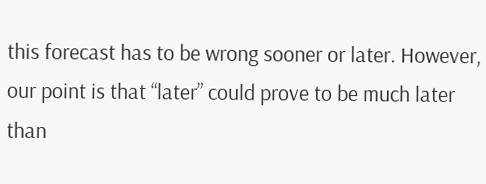this forecast has to be wrong sooner or later. However, our point is that “later” could prove to be much later than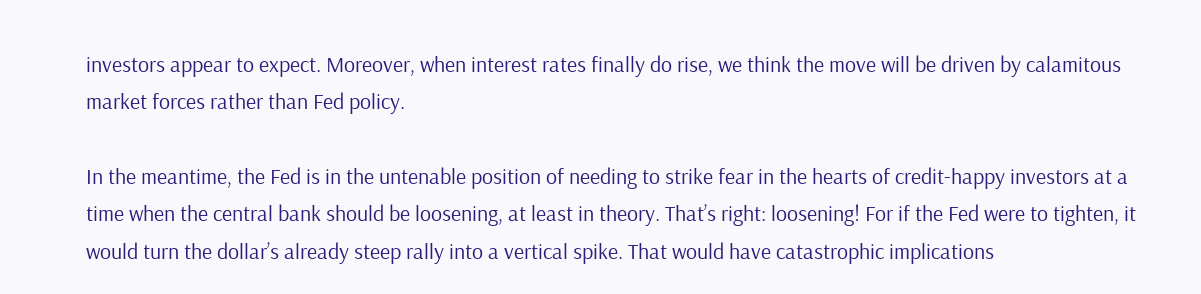investors appear to expect. Moreover, when interest rates finally do rise, we think the move will be driven by calamitous market forces rather than Fed policy.

In the meantime, the Fed is in the untenable position of needing to strike fear in the hearts of credit-happy investors at a time when the central bank should be loosening, at least in theory. That’s right: loosening! For if the Fed were to tighten, it would turn the dollar’s already steep rally into a vertical spike. That would have catastrophic implications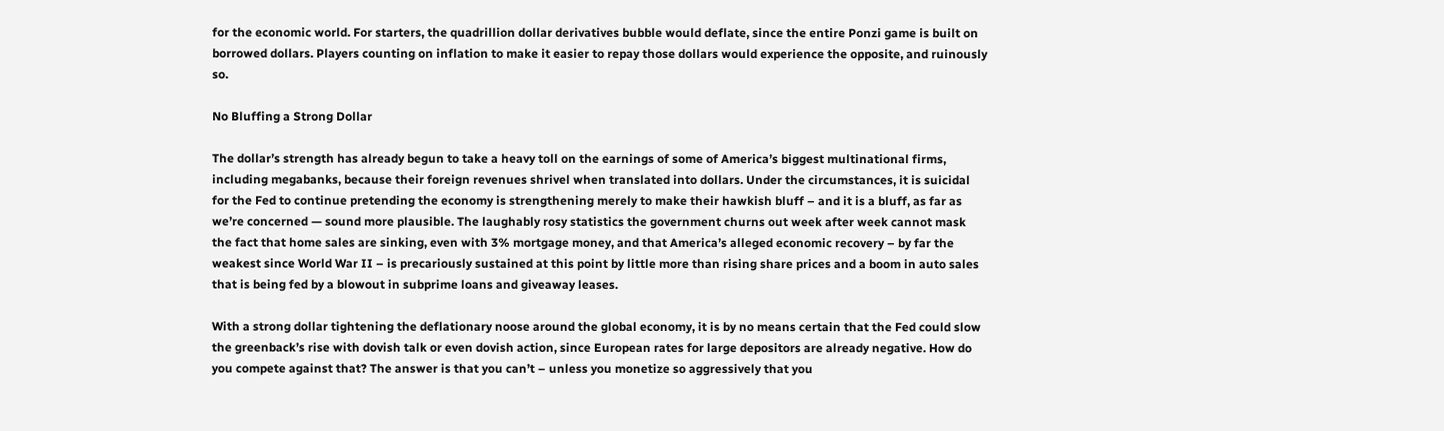for the economic world. For starters, the quadrillion dollar derivatives bubble would deflate, since the entire Ponzi game is built on borrowed dollars. Players counting on inflation to make it easier to repay those dollars would experience the opposite, and ruinously so.

No Bluffing a Strong Dollar

The dollar’s strength has already begun to take a heavy toll on the earnings of some of America’s biggest multinational firms, including megabanks, because their foreign revenues shrivel when translated into dollars. Under the circumstances, it is suicidal for the Fed to continue pretending the economy is strengthening merely to make their hawkish bluff – and it is a bluff, as far as we’re concerned — sound more plausible. The laughably rosy statistics the government churns out week after week cannot mask the fact that home sales are sinking, even with 3% mortgage money, and that America’s alleged economic recovery – by far the weakest since World War II – is precariously sustained at this point by little more than rising share prices and a boom in auto sales that is being fed by a blowout in subprime loans and giveaway leases.

With a strong dollar tightening the deflationary noose around the global economy, it is by no means certain that the Fed could slow the greenback’s rise with dovish talk or even dovish action, since European rates for large depositors are already negative. How do you compete against that? The answer is that you can’t – unless you monetize so aggressively that you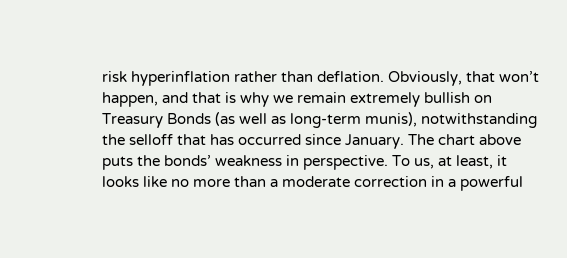risk hyperinflation rather than deflation. Obviously, that won’t happen, and that is why we remain extremely bullish on Treasury Bonds (as well as long-term munis), notwithstanding the selloff that has occurred since January. The chart above puts the bonds’ weakness in perspective. To us, at least, it looks like no more than a moderate correction in a powerful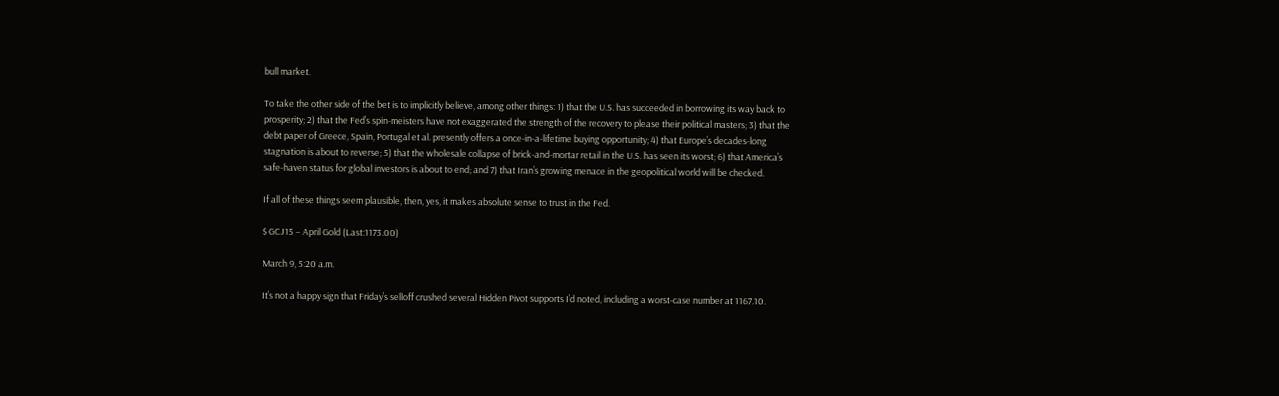bull market.

To take the other side of the bet is to implicitly believe, among other things: 1) that the U.S. has succeeded in borrowing its way back to prosperity; 2) that the Fed’s spin-meisters have not exaggerated the strength of the recovery to please their political masters; 3) that the debt paper of Greece, Spain, Portugal et al. presently offers a once-in-a-lifetime buying opportunity; 4) that Europe’s decades-long stagnation is about to reverse; 5) that the wholesale collapse of brick-and-mortar retail in the U.S. has seen its worst; 6) that America’s safe-haven status for global investors is about to end; and 7) that Iran’s growing menace in the geopolitical world will be checked.

If all of these things seem plausible, then, yes, it makes absolute sense to trust in the Fed.

$ GCJ15 – April Gold (Last:1173.00)

March 9, 5:20 a.m.

It’s not a happy sign that Friday’s selloff crushed several Hidden Pivot supports I’d noted, including a worst-case number at 1167.10.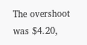The overshoot was $4.20,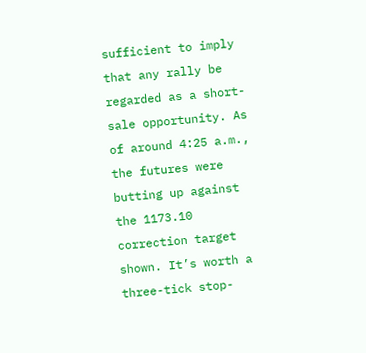sufficient to imply that any rally be regarded as a short-sale opportunity. As of around 4:25 a.m., the futures were butting up against the 1173.10 correction target shown. It’s worth a three-tick stop-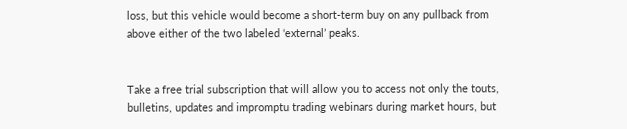loss, but this vehicle would become a short-term buy on any pullback from above either of the two labeled ‘external’ peaks.


Take a free trial subscription that will allow you to access not only the touts, bulletins, updates and impromptu trading webinars during market hours, but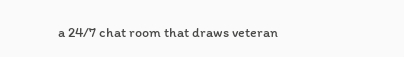a 24/7 chat room that draws veteran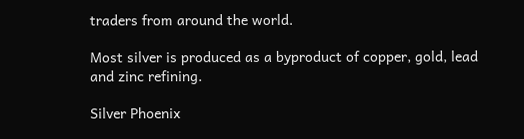traders from around the world.

Most silver is produced as a byproduct of copper, gold, lead and zinc refining.

Silver Phoenix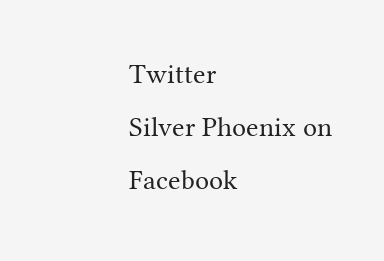Twitter                 Silver Phoenix on Facebook